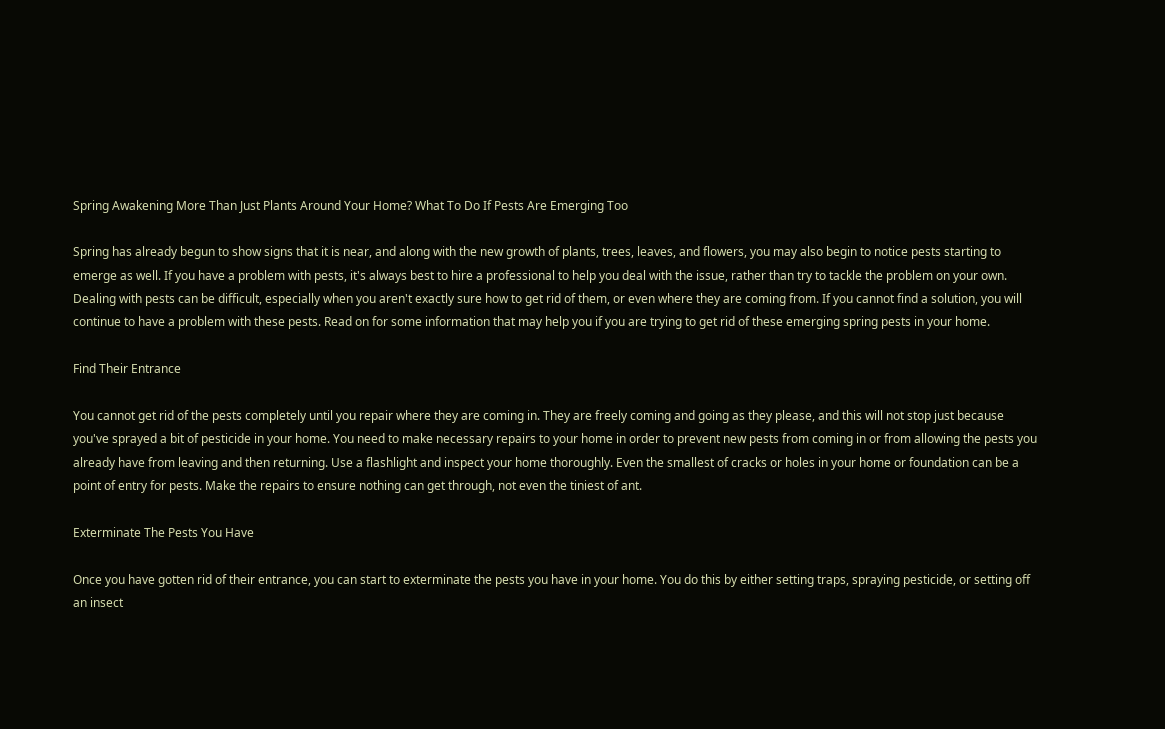Spring Awakening More Than Just Plants Around Your Home? What To Do If Pests Are Emerging Too

Spring has already begun to show signs that it is near, and along with the new growth of plants, trees, leaves, and flowers, you may also begin to notice pests starting to emerge as well. If you have a problem with pests, it's always best to hire a professional to help you deal with the issue, rather than try to tackle the problem on your own. Dealing with pests can be difficult, especially when you aren't exactly sure how to get rid of them, or even where they are coming from. If you cannot find a solution, you will continue to have a problem with these pests. Read on for some information that may help you if you are trying to get rid of these emerging spring pests in your home.

Find Their Entrance

You cannot get rid of the pests completely until you repair where they are coming in. They are freely coming and going as they please, and this will not stop just because you've sprayed a bit of pesticide in your home. You need to make necessary repairs to your home in order to prevent new pests from coming in or from allowing the pests you already have from leaving and then returning. Use a flashlight and inspect your home thoroughly. Even the smallest of cracks or holes in your home or foundation can be a point of entry for pests. Make the repairs to ensure nothing can get through, not even the tiniest of ant.

Exterminate The Pests You Have

Once you have gotten rid of their entrance, you can start to exterminate the pests you have in your home. You do this by either setting traps, spraying pesticide, or setting off an insect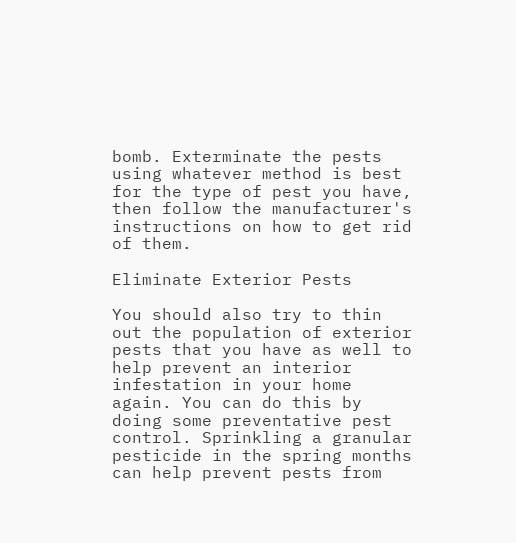bomb. Exterminate the pests using whatever method is best for the type of pest you have, then follow the manufacturer's instructions on how to get rid of them.

Eliminate Exterior Pests

You should also try to thin out the population of exterior pests that you have as well to help prevent an interior infestation in your home again. You can do this by doing some preventative pest control. Sprinkling a granular pesticide in the spring months can help prevent pests from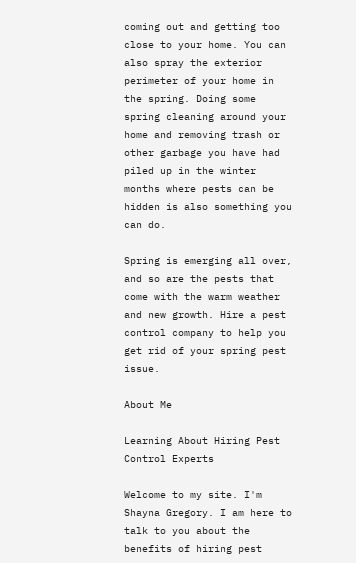coming out and getting too close to your home. You can also spray the exterior perimeter of your home in the spring. Doing some spring cleaning around your home and removing trash or other garbage you have had piled up in the winter months where pests can be hidden is also something you can do.

Spring is emerging all over, and so are the pests that come with the warm weather and new growth. Hire a pest control company to help you get rid of your spring pest issue.

About Me

Learning About Hiring Pest Control Experts

Welcome to my site. I'm Shayna Gregory. I am here to talk to you about the benefits of hiring pest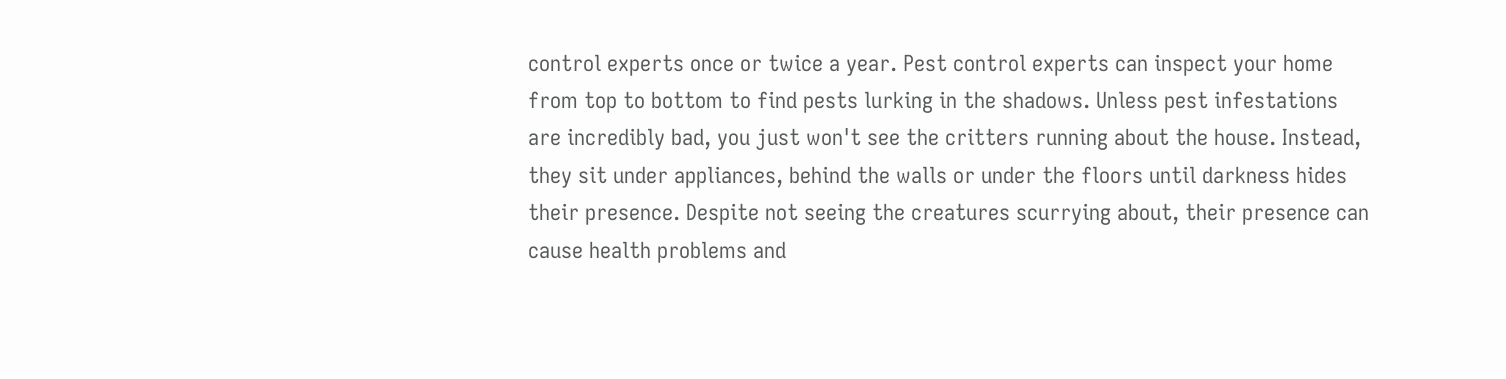control experts once or twice a year. Pest control experts can inspect your home from top to bottom to find pests lurking in the shadows. Unless pest infestations are incredibly bad, you just won't see the critters running about the house. Instead, they sit under appliances, behind the walls or under the floors until darkness hides their presence. Despite not seeing the creatures scurrying about, their presence can cause health problems and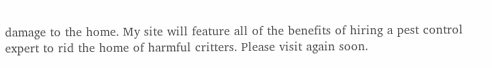damage to the home. My site will feature all of the benefits of hiring a pest control expert to rid the home of harmful critters. Please visit again soon.